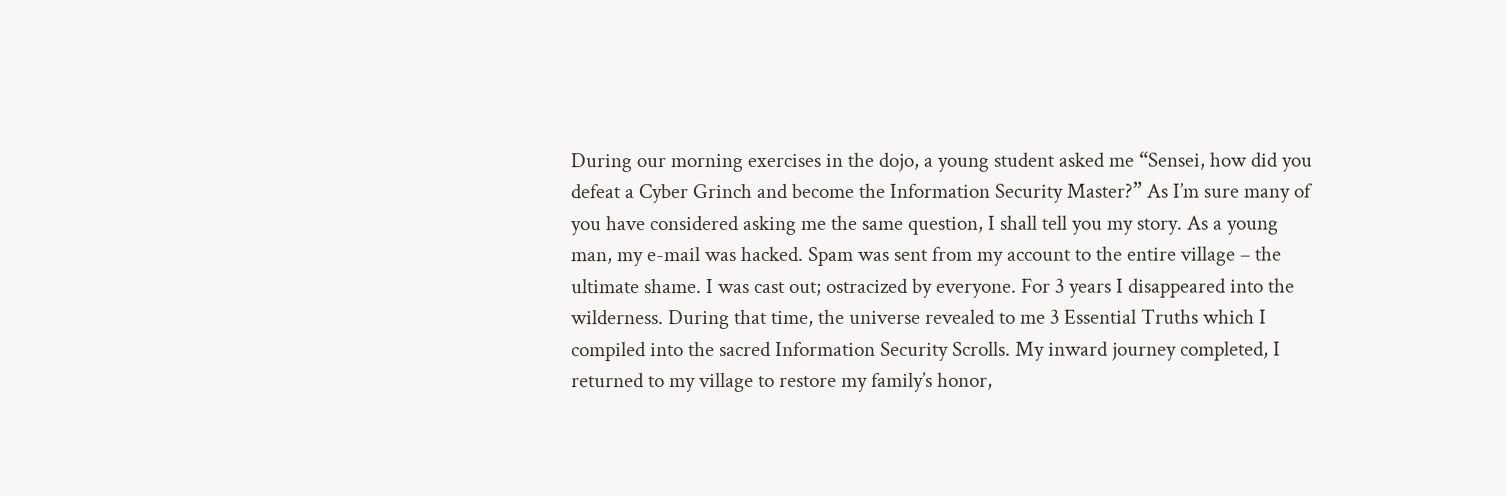During our morning exercises in the dojo, a young student asked me “Sensei, how did you defeat a Cyber Grinch and become the Information Security Master?” As I’m sure many of you have considered asking me the same question, I shall tell you my story. As a young man, my e-mail was hacked. Spam was sent from my account to the entire village – the ultimate shame. I was cast out; ostracized by everyone. For 3 years I disappeared into the wilderness. During that time, the universe revealed to me 3 Essential Truths which I compiled into the sacred Information Security Scrolls. My inward journey completed, I returned to my village to restore my family’s honor,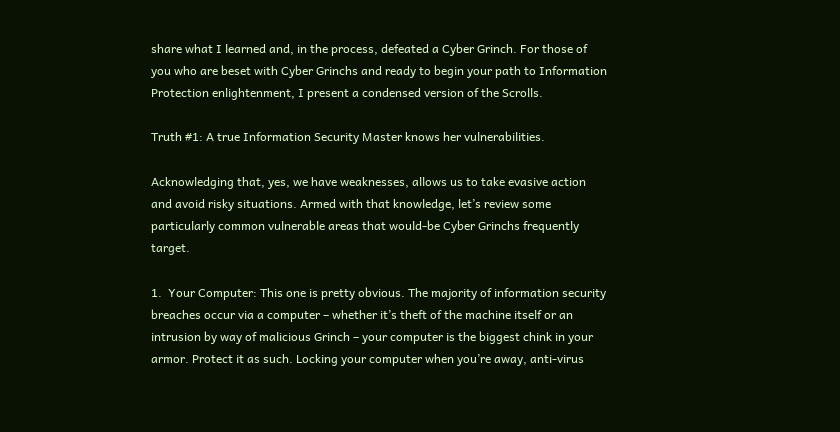share what I learned and, in the process, defeated a Cyber Grinch. For those of you who are beset with Cyber Grinchs and ready to begin your path to Information Protection enlightenment, I present a condensed version of the Scrolls.

Truth #1: A true Information Security Master knows her vulnerabilities.

Acknowledging that, yes, we have weaknesses, allows us to take evasive action and avoid risky situations. Armed with that knowledge, let’s review some particularly common vulnerable areas that would-be Cyber Grinchs frequently target.

1.  Your Computer: This one is pretty obvious. The majority of information security breaches occur via a computer – whether it’s theft of the machine itself or an intrusion by way of malicious Grinch – your computer is the biggest chink in your armor. Protect it as such. Locking your computer when you’re away, anti-virus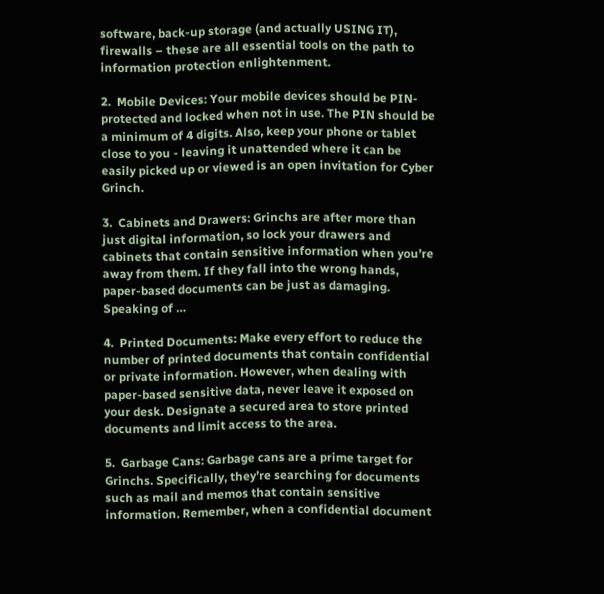software, back-up storage (and actually USING IT), firewalls – these are all essential tools on the path to information protection enlightenment.

2.  Mobile Devices: Your mobile devices should be PIN-protected and locked when not in use. The PIN should be a minimum of 4 digits. Also, keep your phone or tablet close to you - leaving it unattended where it can be easily picked up or viewed is an open invitation for Cyber Grinch.

3.  Cabinets and Drawers: Grinchs are after more than just digital information, so lock your drawers and cabinets that contain sensitive information when you’re away from them. If they fall into the wrong hands, paper-based documents can be just as damaging. Speaking of …

4.  Printed Documents: Make every effort to reduce the number of printed documents that contain confidential or private information. However, when dealing with paper-based sensitive data, never leave it exposed on your desk. Designate a secured area to store printed documents and limit access to the area.

5.  Garbage Cans: Garbage cans are a prime target for Grinchs. Specifically, they’re searching for documents such as mail and memos that contain sensitive information. Remember, when a confidential document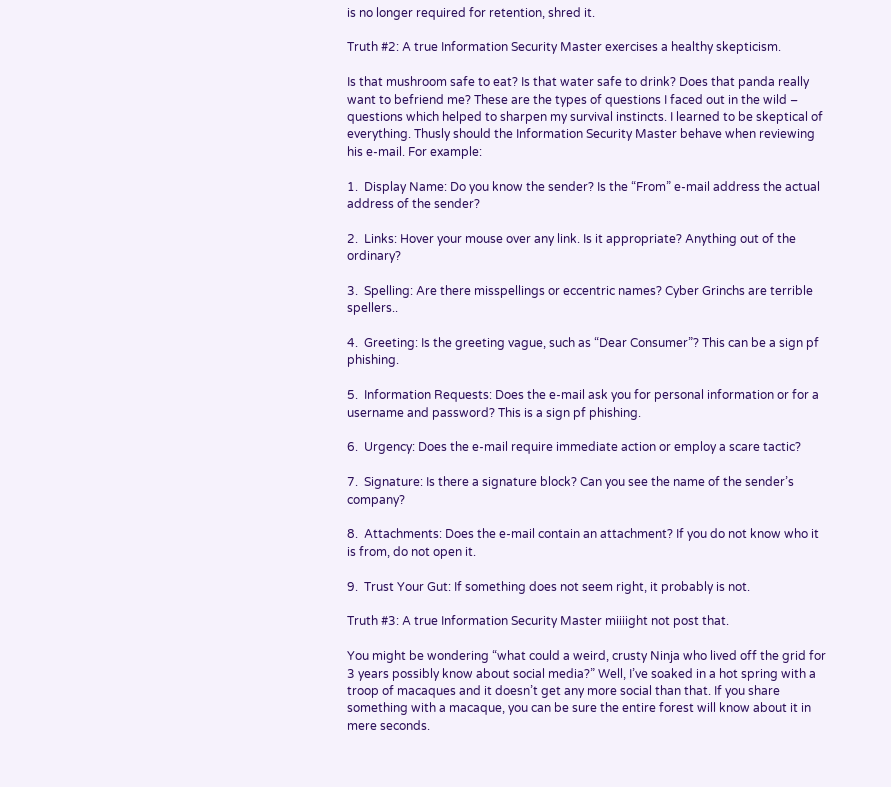is no longer required for retention, shred it.

Truth #2: A true Information Security Master exercises a healthy skepticism.

Is that mushroom safe to eat? Is that water safe to drink? Does that panda really want to befriend me? These are the types of questions I faced out in the wild – questions which helped to sharpen my survival instincts. I learned to be skeptical of everything. Thusly should the Information Security Master behave when reviewing his e-mail. For example:

1.  Display Name: Do you know the sender? Is the “From” e-mail address the actual address of the sender?

2.  Links: Hover your mouse over any link. Is it appropriate? Anything out of the ordinary?

3.  Spelling: Are there misspellings or eccentric names? Cyber Grinchs are terrible spellers..

4.  Greeting: Is the greeting vague, such as “Dear Consumer”? This can be a sign pf phishing.

5.  Information Requests: Does the e-mail ask you for personal information or for a username and password? This is a sign pf phishing.

6.  Urgency: Does the e-mail require immediate action or employ a scare tactic?

7.  Signature: Is there a signature block? Can you see the name of the sender’s company?

8.  Attachments: Does the e-mail contain an attachment? If you do not know who it is from, do not open it.

9.  Trust Your Gut: If something does not seem right, it probably is not.

Truth #3: A true Information Security Master miiiight not post that.

You might be wondering “what could a weird, crusty Ninja who lived off the grid for 3 years possibly know about social media?” Well, I’ve soaked in a hot spring with a troop of macaques and it doesn’t get any more social than that. If you share something with a macaque, you can be sure the entire forest will know about it in mere seconds.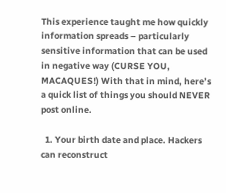This experience taught me how quickly information spreads – particularly sensitive information that can be used in negative way (CURSE YOU, MACAQUES!) With that in mind, here’s a quick list of things you should NEVER post online.

  1. Your birth date and place. Hackers can reconstruct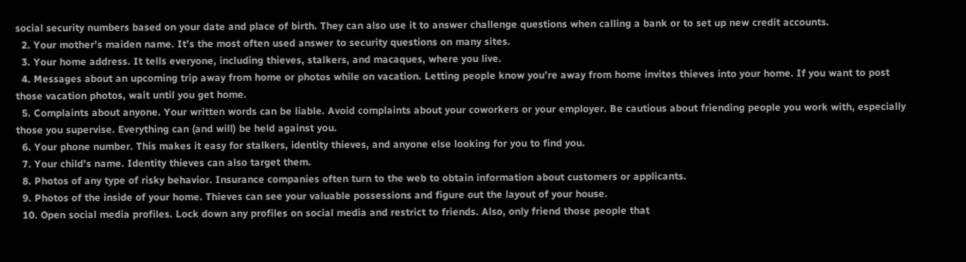social security numbers based on your date and place of birth. They can also use it to answer challenge questions when calling a bank or to set up new credit accounts.
  2. Your mother’s maiden name. It’s the most often used answer to security questions on many sites.
  3. Your home address. It tells everyone, including thieves, stalkers, and macaques, where you live.
  4. Messages about an upcoming trip away from home or photos while on vacation. Letting people know you’re away from home invites thieves into your home. If you want to post those vacation photos, wait until you get home.
  5. Complaints about anyone. Your written words can be liable. Avoid complaints about your coworkers or your employer. Be cautious about friending people you work with, especially those you supervise. Everything can (and will) be held against you.
  6. Your phone number. This makes it easy for stalkers, identity thieves, and anyone else looking for you to find you.
  7. Your child’s name. Identity thieves can also target them.
  8. Photos of any type of risky behavior. Insurance companies often turn to the web to obtain information about customers or applicants.
  9. Photos of the inside of your home. Thieves can see your valuable possessions and figure out the layout of your house.
  10. Open social media profiles. Lock down any profiles on social media and restrict to friends. Also, only friend those people that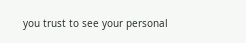you trust to see your personal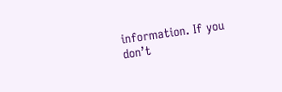information. If you don’t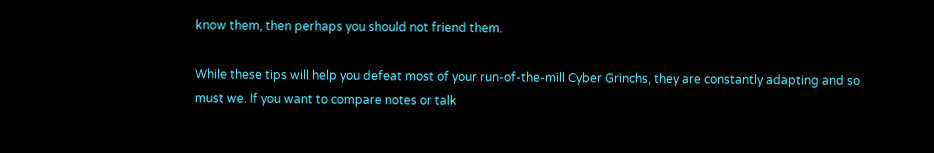know them, then perhaps you should not friend them.

While these tips will help you defeat most of your run-of-the-mill Cyber Grinchs, they are constantly adapting and so must we. If you want to compare notes or talk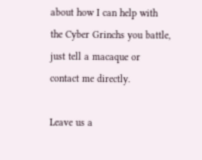about how I can help with the Cyber Grinchs you battle, just tell a macaque or contact me directly.

Leave us a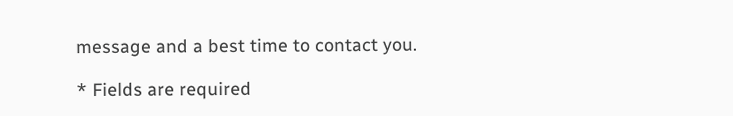message and a best time to contact you.

* Fields are required